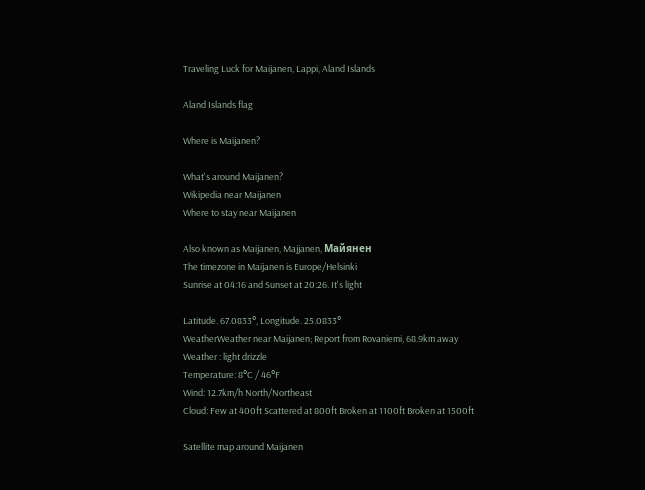Traveling Luck for Maijanen, Lappi, Aland Islands

Aland Islands flag

Where is Maijanen?

What's around Maijanen?
Wikipedia near Maijanen
Where to stay near Maijanen

Also known as Maijanen, Majjanen, Майянен
The timezone in Maijanen is Europe/Helsinki
Sunrise at 04:16 and Sunset at 20:26. It's light

Latitude. 67.0833°, Longitude. 25.0833°
WeatherWeather near Maijanen; Report from Rovaniemi, 68.9km away
Weather : light drizzle
Temperature: 8°C / 46°F
Wind: 12.7km/h North/Northeast
Cloud: Few at 400ft Scattered at 800ft Broken at 1100ft Broken at 1500ft

Satellite map around Maijanen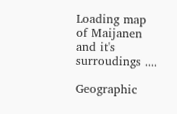Loading map of Maijanen and it's surroudings ....

Geographic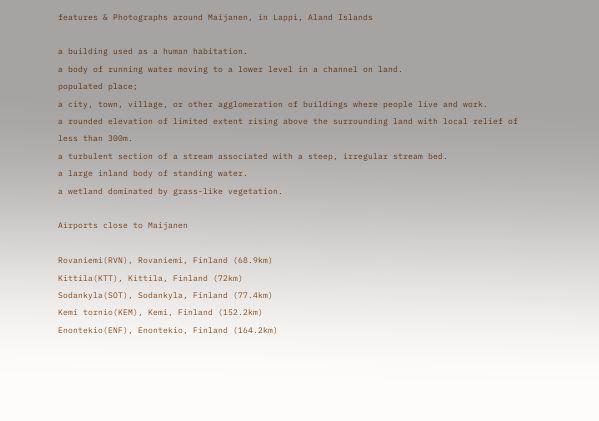features & Photographs around Maijanen, in Lappi, Aland Islands

a building used as a human habitation.
a body of running water moving to a lower level in a channel on land.
populated place;
a city, town, village, or other agglomeration of buildings where people live and work.
a rounded elevation of limited extent rising above the surrounding land with local relief of less than 300m.
a turbulent section of a stream associated with a steep, irregular stream bed.
a large inland body of standing water.
a wetland dominated by grass-like vegetation.

Airports close to Maijanen

Rovaniemi(RVN), Rovaniemi, Finland (68.9km)
Kittila(KTT), Kittila, Finland (72km)
Sodankyla(SOT), Sodankyla, Finland (77.4km)
Kemi tornio(KEM), Kemi, Finland (152.2km)
Enontekio(ENF), Enontekio, Finland (164.2km)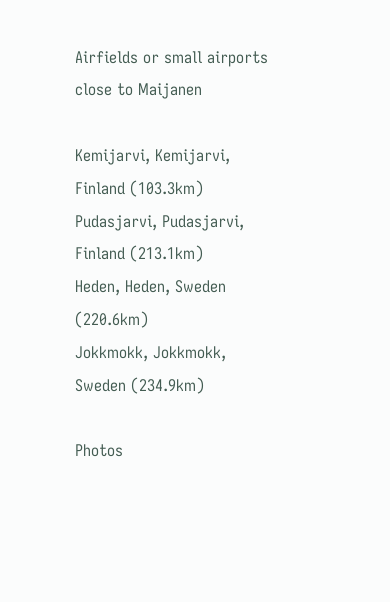Airfields or small airports close to Maijanen

Kemijarvi, Kemijarvi, Finland (103.3km)
Pudasjarvi, Pudasjarvi, Finland (213.1km)
Heden, Heden, Sweden (220.6km)
Jokkmokk, Jokkmokk, Sweden (234.9km)

Photos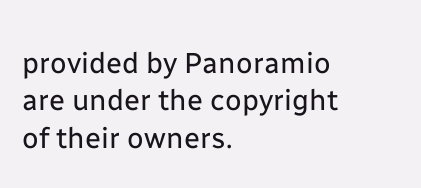provided by Panoramio are under the copyright of their owners.